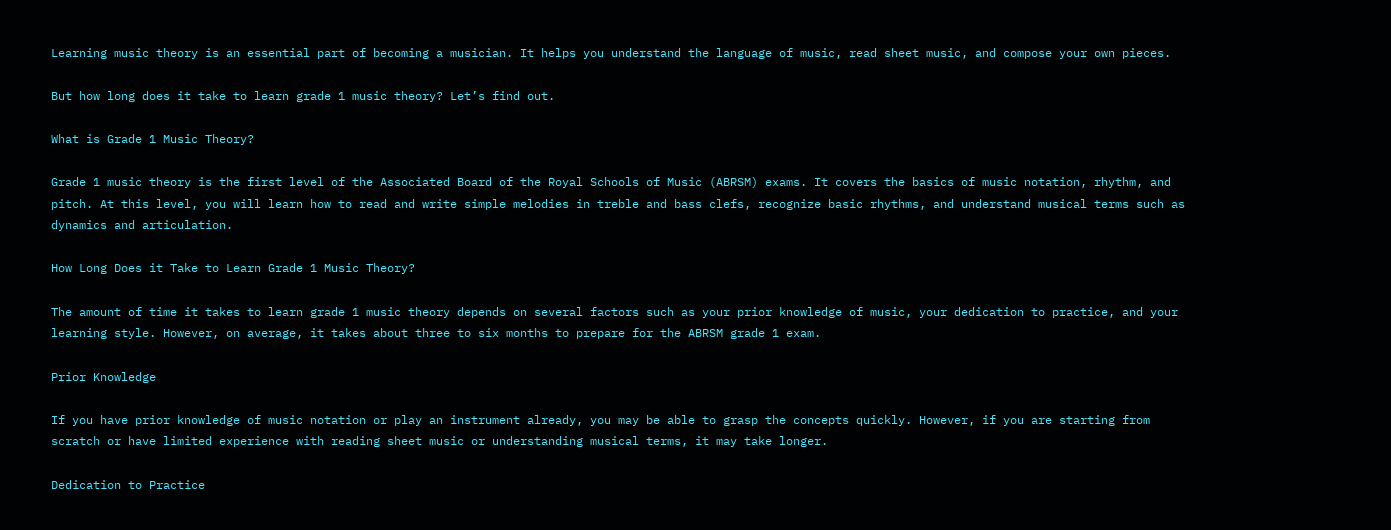Learning music theory is an essential part of becoming a musician. It helps you understand the language of music, read sheet music, and compose your own pieces.

But how long does it take to learn grade 1 music theory? Let’s find out.

What is Grade 1 Music Theory?

Grade 1 music theory is the first level of the Associated Board of the Royal Schools of Music (ABRSM) exams. It covers the basics of music notation, rhythm, and pitch. At this level, you will learn how to read and write simple melodies in treble and bass clefs, recognize basic rhythms, and understand musical terms such as dynamics and articulation.

How Long Does it Take to Learn Grade 1 Music Theory?

The amount of time it takes to learn grade 1 music theory depends on several factors such as your prior knowledge of music, your dedication to practice, and your learning style. However, on average, it takes about three to six months to prepare for the ABRSM grade 1 exam.

Prior Knowledge

If you have prior knowledge of music notation or play an instrument already, you may be able to grasp the concepts quickly. However, if you are starting from scratch or have limited experience with reading sheet music or understanding musical terms, it may take longer.

Dedication to Practice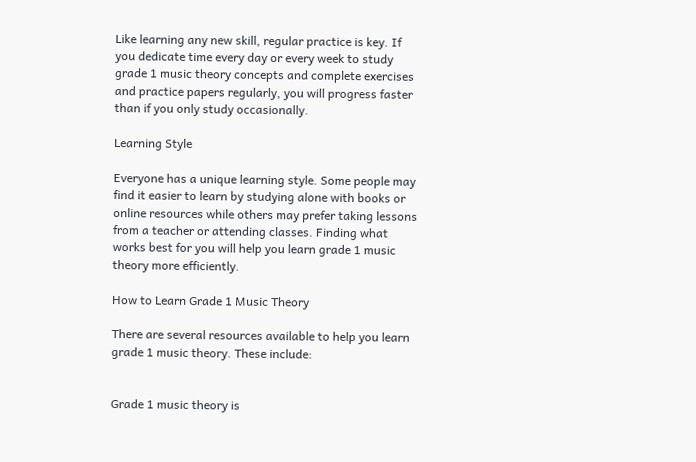Like learning any new skill, regular practice is key. If you dedicate time every day or every week to study grade 1 music theory concepts and complete exercises and practice papers regularly, you will progress faster than if you only study occasionally.

Learning Style

Everyone has a unique learning style. Some people may find it easier to learn by studying alone with books or online resources while others may prefer taking lessons from a teacher or attending classes. Finding what works best for you will help you learn grade 1 music theory more efficiently.

How to Learn Grade 1 Music Theory

There are several resources available to help you learn grade 1 music theory. These include:


Grade 1 music theory is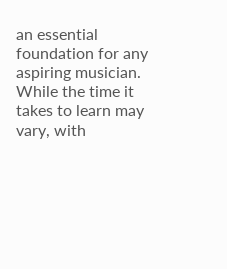an essential foundation for any aspiring musician. While the time it takes to learn may vary, with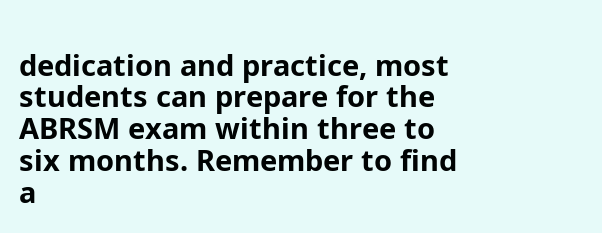dedication and practice, most students can prepare for the ABRSM exam within three to six months. Remember to find a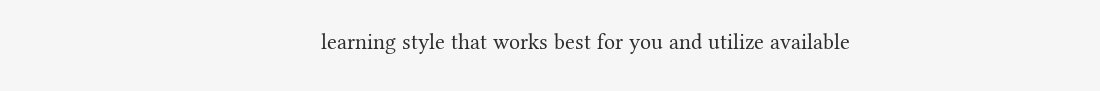learning style that works best for you and utilize available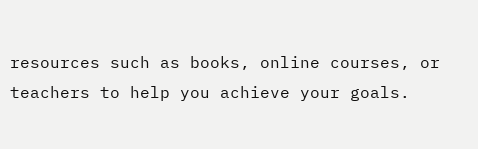resources such as books, online courses, or teachers to help you achieve your goals.